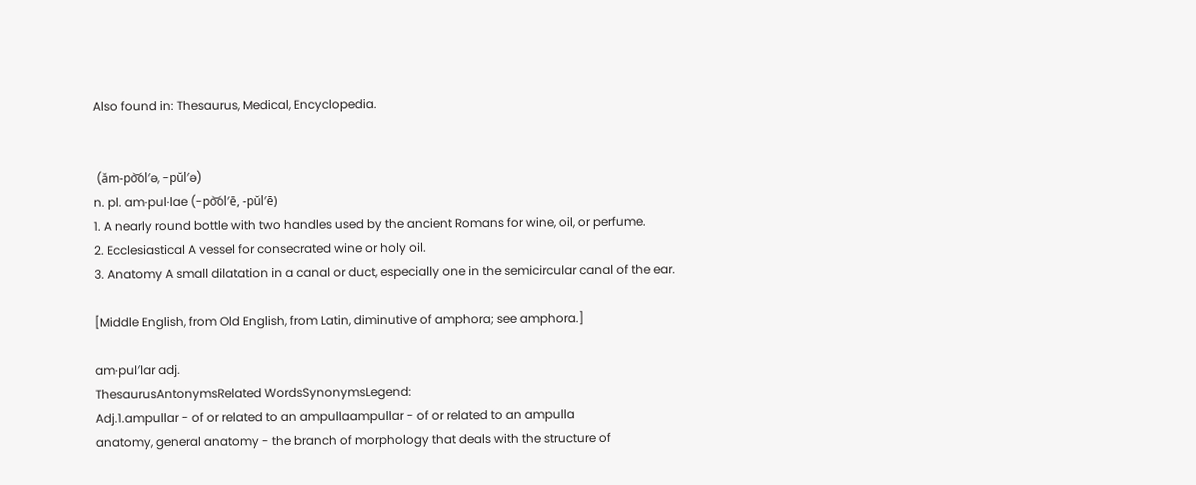Also found in: Thesaurus, Medical, Encyclopedia.


 (ăm-po͝ol′ə, -pŭl′ə)
n. pl. am·pul·lae (-po͝ol′ē, -pŭl′ē)
1. A nearly round bottle with two handles used by the ancient Romans for wine, oil, or perfume.
2. Ecclesiastical A vessel for consecrated wine or holy oil.
3. Anatomy A small dilatation in a canal or duct, especially one in the semicircular canal of the ear.

[Middle English, from Old English, from Latin, diminutive of amphora; see amphora.]

am·pul′lar adj.
ThesaurusAntonymsRelated WordsSynonymsLegend:
Adj.1.ampullar - of or related to an ampullaampullar - of or related to an ampulla
anatomy, general anatomy - the branch of morphology that deals with the structure of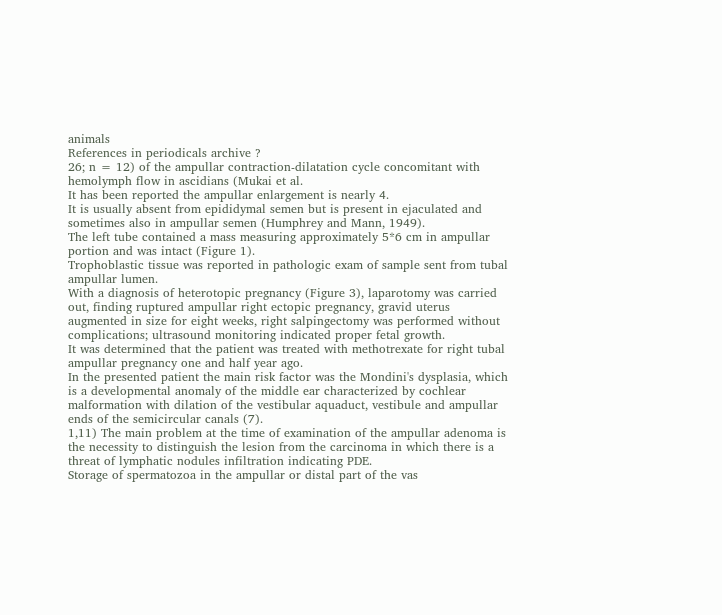animals
References in periodicals archive ?
26; n = 12) of the ampullar contraction-dilatation cycle concomitant with hemolymph flow in ascidians (Mukai et al.
It has been reported the ampullar enlargement is nearly 4.
It is usually absent from epididymal semen but is present in ejaculated and sometimes also in ampullar semen (Humphrey and Mann, 1949).
The left tube contained a mass measuring approximately 5*6 cm in ampullar portion and was intact (Figure 1).
Trophoblastic tissue was reported in pathologic exam of sample sent from tubal ampullar lumen.
With a diagnosis of heterotopic pregnancy (Figure 3), laparotomy was carried out, finding ruptured ampullar right ectopic pregnancy, gravid uterus augmented in size for eight weeks, right salpingectomy was performed without complications; ultrasound monitoring indicated proper fetal growth.
It was determined that the patient was treated with methotrexate for right tubal ampullar pregnancy one and half year ago.
In the presented patient the main risk factor was the Mondini's dysplasia, which is a developmental anomaly of the middle ear characterized by cochlear malformation with dilation of the vestibular aquaduct, vestibule and ampullar ends of the semicircular canals (7).
1,11) The main problem at the time of examination of the ampullar adenoma is the necessity to distinguish the lesion from the carcinoma in which there is a threat of lymphatic nodules infiltration indicating PDE.
Storage of spermatozoa in the ampullar or distal part of the vas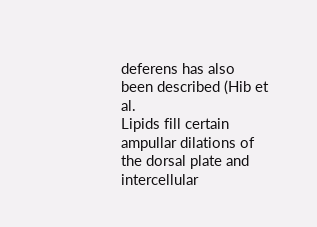deferens has also been described (Hib et al.
Lipids fill certain ampullar dilations of the dorsal plate and intercellular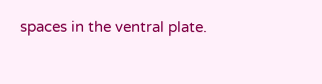spaces in the ventral plate.